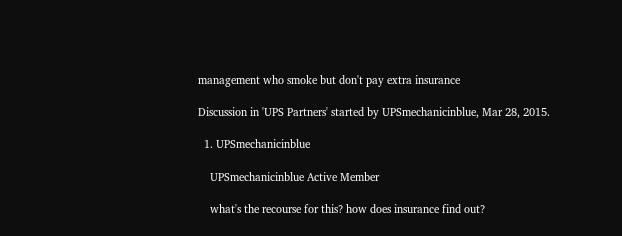management who smoke but don't pay extra insurance

Discussion in 'UPS Partners' started by UPSmechanicinblue, Mar 28, 2015.

  1. UPSmechanicinblue

    UPSmechanicinblue Active Member

    what's the recourse for this? how does insurance find out?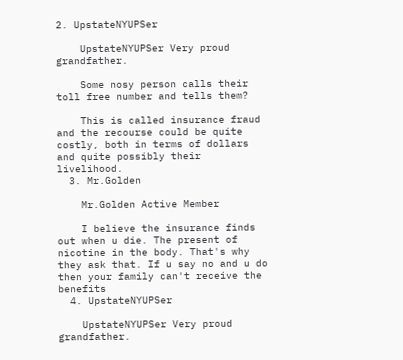2. UpstateNYUPSer

    UpstateNYUPSer Very proud grandfather.

    Some nosy person calls their toll free number and tells them?

    This is called insurance fraud and the recourse could be quite costly, both in terms of dollars and quite possibly their livelihood.
  3. Mr.Golden

    Mr.Golden Active Member

    I believe the insurance finds out when u die. The present of nicotine in the body. That's why they ask that. If u say no and u do then your family can't receive the benefits
  4. UpstateNYUPSer

    UpstateNYUPSer Very proud grandfather.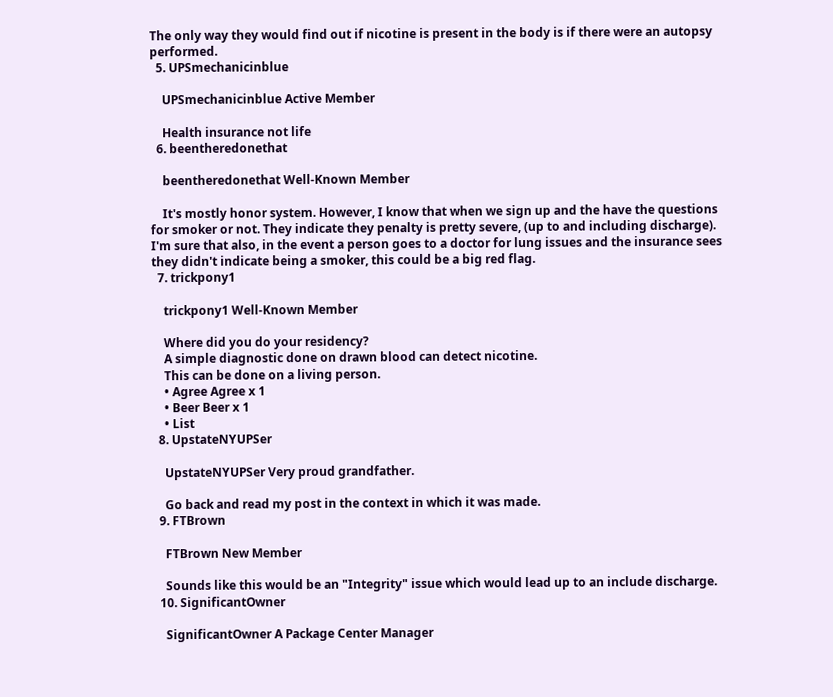The only way they would find out if nicotine is present in the body is if there were an autopsy performed.
  5. UPSmechanicinblue

    UPSmechanicinblue Active Member

    Health insurance not life
  6. beentheredonethat

    beentheredonethat Well-Known Member

    It's mostly honor system. However, I know that when we sign up and the have the questions for smoker or not. They indicate they penalty is pretty severe, (up to and including discharge). I'm sure that also, in the event a person goes to a doctor for lung issues and the insurance sees they didn't indicate being a smoker, this could be a big red flag.
  7. trickpony1

    trickpony1 Well-Known Member

    Where did you do your residency?
    A simple diagnostic done on drawn blood can detect nicotine.
    This can be done on a living person.
    • Agree Agree x 1
    • Beer Beer x 1
    • List
  8. UpstateNYUPSer

    UpstateNYUPSer Very proud grandfather.

    Go back and read my post in the context in which it was made.
  9. FTBrown

    FTBrown New Member

    Sounds like this would be an "Integrity" issue which would lead up to an include discharge.
  10. SignificantOwner

    SignificantOwner A Package Center Manager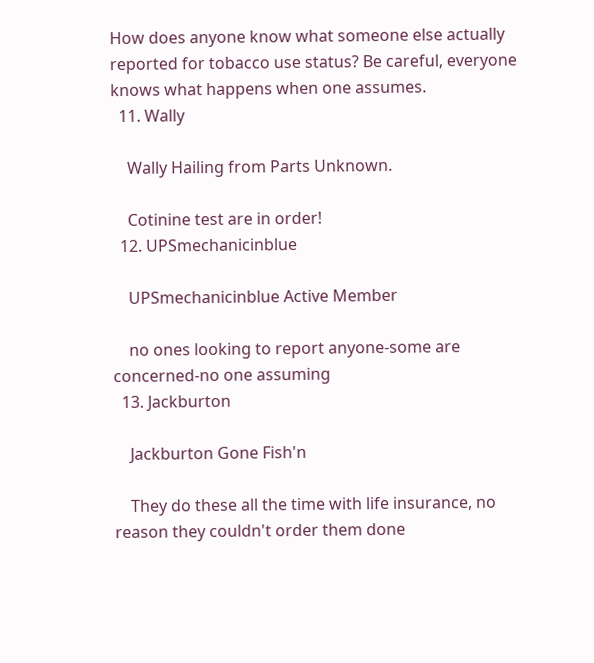How does anyone know what someone else actually reported for tobacco use status? Be careful, everyone knows what happens when one assumes.
  11. Wally

    Wally Hailing from Parts Unknown.

    Cotinine test are in order!
  12. UPSmechanicinblue

    UPSmechanicinblue Active Member

    no ones looking to report anyone-some are concerned-no one assuming
  13. Jackburton

    Jackburton Gone Fish'n

    They do these all the time with life insurance, no reason they couldn't order them done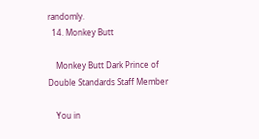randomly.
  14. Monkey Butt

    Monkey Butt Dark Prince of Double Standards Staff Member

    You in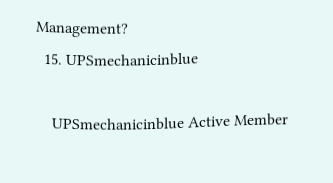Management?
  15. UPSmechanicinblue

    UPSmechanicinblue Active Member